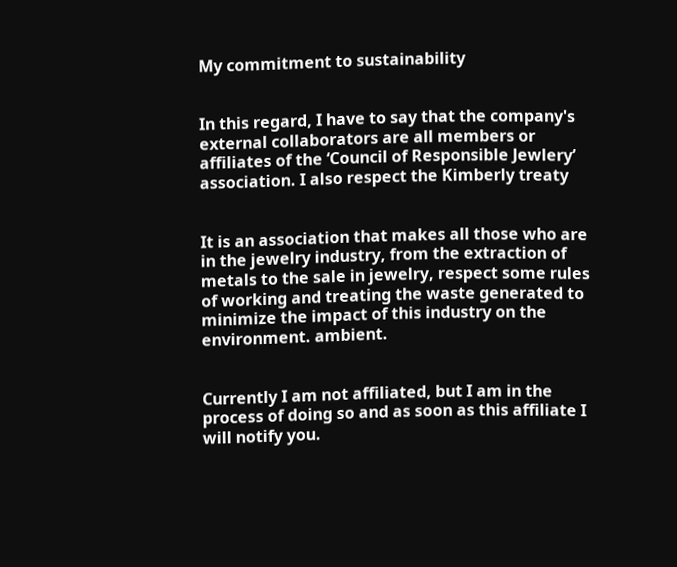My commitment to sustainability


In this regard, I have to say that the company's external collaborators are all members or affiliates of the ‘Council of Responsible Jewlery’ association. I also respect the Kimberly treaty


It is an association that makes all those who are in the jewelry industry, from the extraction of metals to the sale in jewelry, respect some rules of working and treating the waste generated to minimize the impact of this industry on the environment. ambient.


Currently I am not affiliated, but I am in the process of doing so and as soon as this affiliate I will notify you.